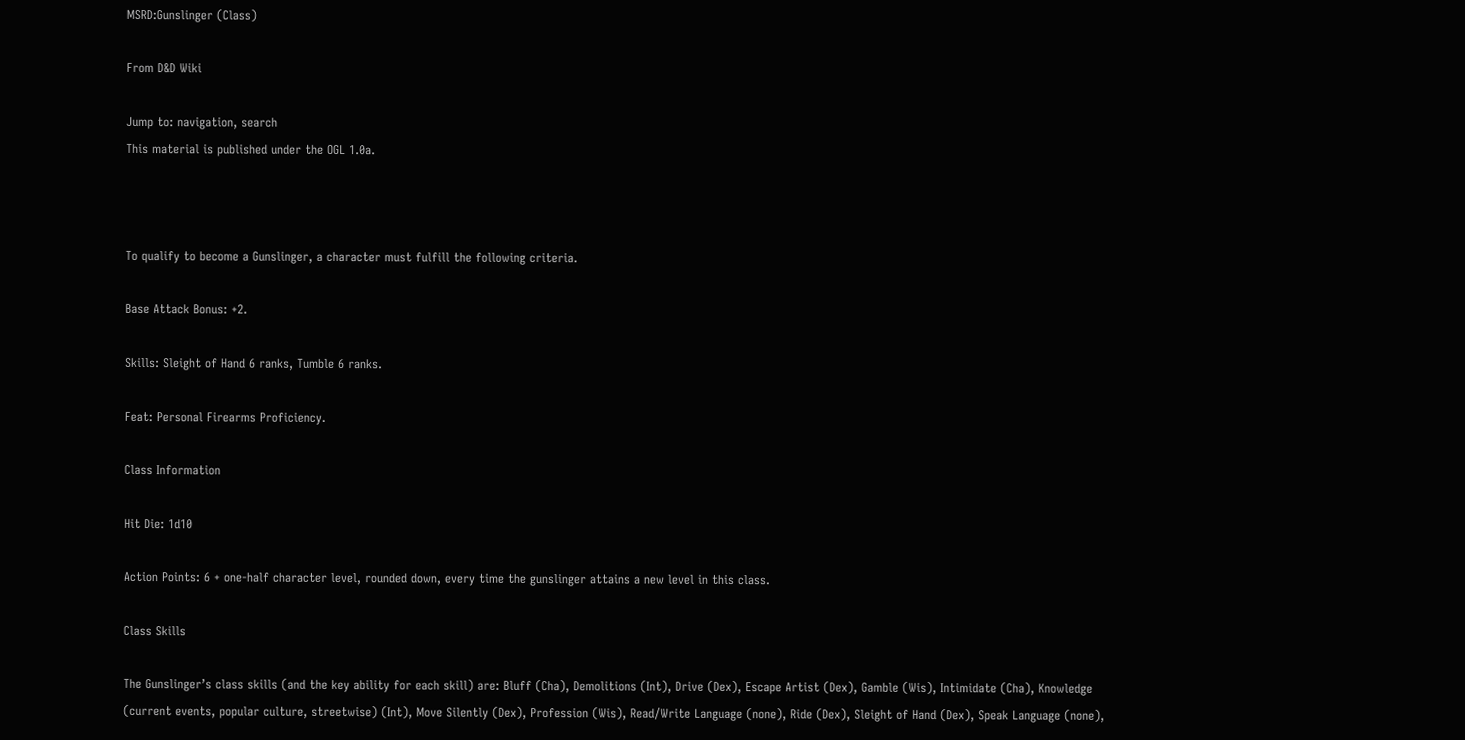MSRD:Gunslinger (Class)

From D&D Wiki

Jump to: navigation, search
This material is published under the OGL 1.0a.



To qualify to become a Gunslinger, a character must fulfill the following criteria.

Base Attack Bonus: +2.

Skills: Sleight of Hand 6 ranks, Tumble 6 ranks.

Feat: Personal Firearms Proficiency.

Class Information

Hit Die: 1d10

Action Points: 6 + one-half character level, rounded down, every time the gunslinger attains a new level in this class.

Class Skills

The Gunslinger’s class skills (and the key ability for each skill) are: Bluff (Cha), Demolitions (Int), Drive (Dex), Escape Artist (Dex), Gamble (Wis), Intimidate (Cha), Knowledge (current events, popular culture, streetwise) (Int), Move Silently (Dex), Profession (Wis), Read/Write Language (none), Ride (Dex), Sleight of Hand (Dex), Speak Language (none),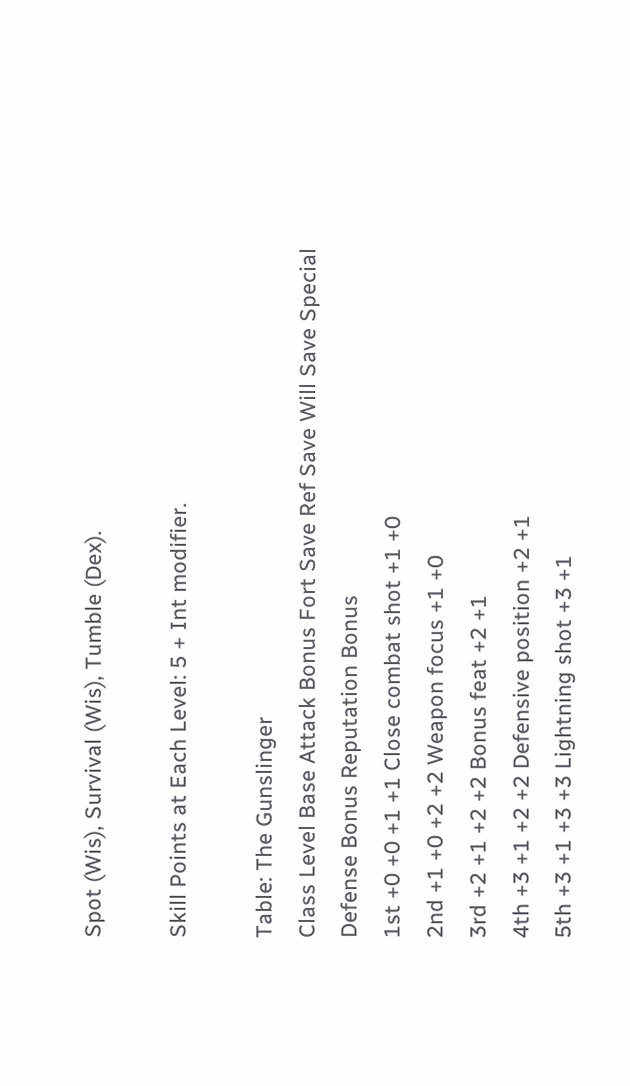Spot (Wis), Survival (Wis), Tumble (Dex).

Skill Points at Each Level: 5 + Int modifier.

Table: The Gunslinger
Class Level Base Attack Bonus Fort Save Ref Save Will Save Special Defense Bonus Reputation Bonus
1st +0 +0 +1 +1 Close combat shot +1 +0
2nd +1 +0 +2 +2 Weapon focus +1 +0
3rd +2 +1 +2 +2 Bonus feat +2 +1
4th +3 +1 +2 +2 Defensive position +2 +1
5th +3 +1 +3 +3 Lightning shot +3 +1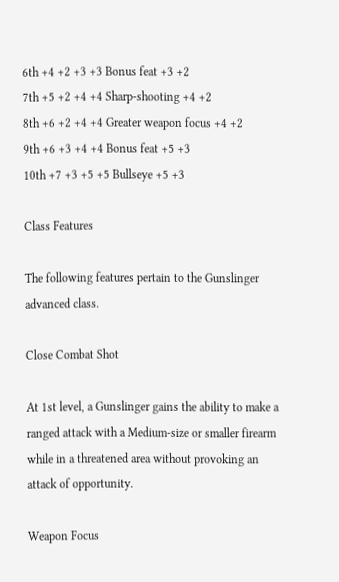6th +4 +2 +3 +3 Bonus feat +3 +2
7th +5 +2 +4 +4 Sharp-shooting +4 +2
8th +6 +2 +4 +4 Greater weapon focus +4 +2
9th +6 +3 +4 +4 Bonus feat +5 +3
10th +7 +3 +5 +5 Bullseye +5 +3

Class Features

The following features pertain to the Gunslinger advanced class.

Close Combat Shot

At 1st level, a Gunslinger gains the ability to make a ranged attack with a Medium-size or smaller firearm while in a threatened area without provoking an attack of opportunity.

Weapon Focus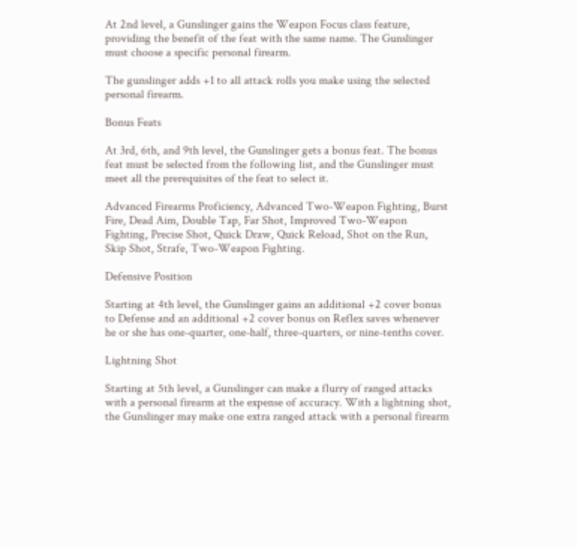At 2nd level, a Gunslinger gains the Weapon Focus class feature, providing the benefit of the feat with the same name. The Gunslinger must choose a specific personal firearm.

The gunslinger adds +1 to all attack rolls you make using the selected personal firearm.

Bonus Feats

At 3rd, 6th, and 9th level, the Gunslinger gets a bonus feat. The bonus feat must be selected from the following list, and the Gunslinger must meet all the prerequisites of the feat to select it.

Advanced Firearms Proficiency, Advanced Two-Weapon Fighting, Burst Fire, Dead Aim, Double Tap, Far Shot, Improved Two-Weapon Fighting, Precise Shot, Quick Draw, Quick Reload, Shot on the Run, Skip Shot, Strafe, Two-Weapon Fighting.

Defensive Position

Starting at 4th level, the Gunslinger gains an additional +2 cover bonus to Defense and an additional +2 cover bonus on Reflex saves whenever he or she has one-quarter, one-half, three-quarters, or nine-tenths cover.

Lightning Shot

Starting at 5th level, a Gunslinger can make a flurry of ranged attacks with a personal firearm at the expense of accuracy. With a lightning shot, the Gunslinger may make one extra ranged attack with a personal firearm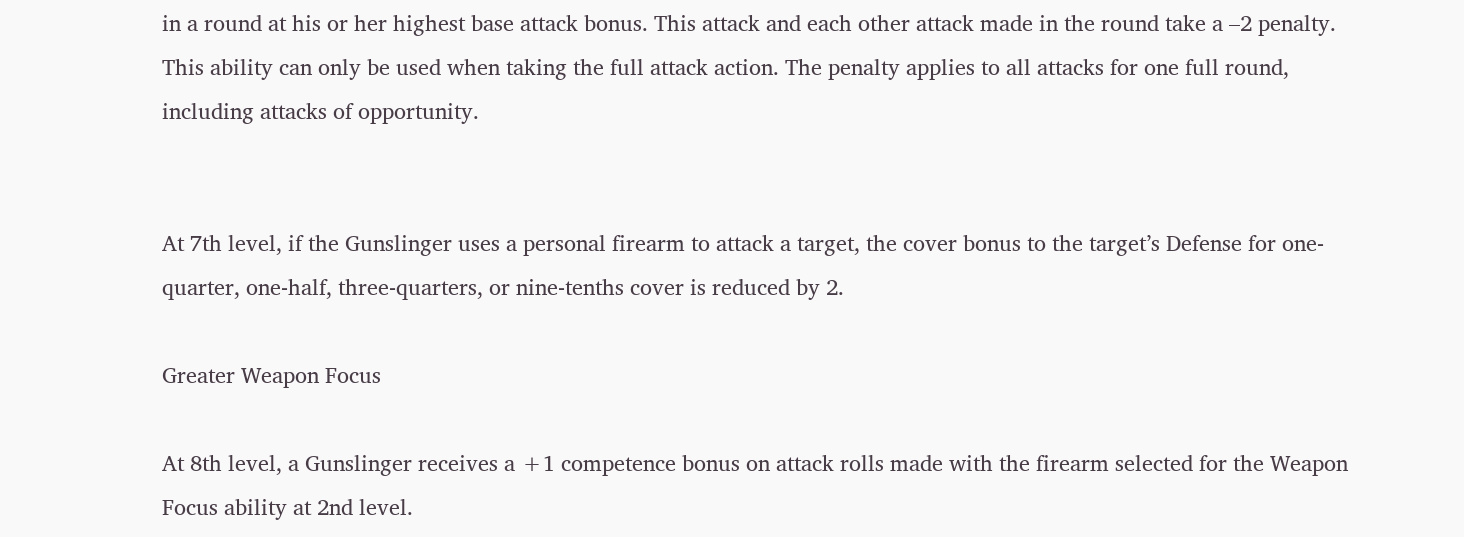in a round at his or her highest base attack bonus. This attack and each other attack made in the round take a –2 penalty. This ability can only be used when taking the full attack action. The penalty applies to all attacks for one full round, including attacks of opportunity.


At 7th level, if the Gunslinger uses a personal firearm to attack a target, the cover bonus to the target’s Defense for one-quarter, one-half, three-quarters, or nine-tenths cover is reduced by 2.

Greater Weapon Focus

At 8th level, a Gunslinger receives a +1 competence bonus on attack rolls made with the firearm selected for the Weapon Focus ability at 2nd level.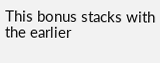This bonus stacks with the earlier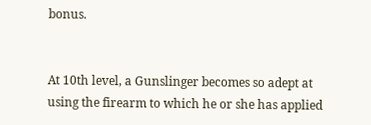bonus.


At 10th level, a Gunslinger becomes so adept at using the firearm to which he or she has applied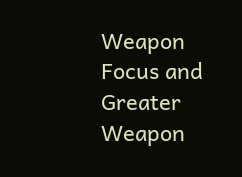Weapon Focus and Greater Weapon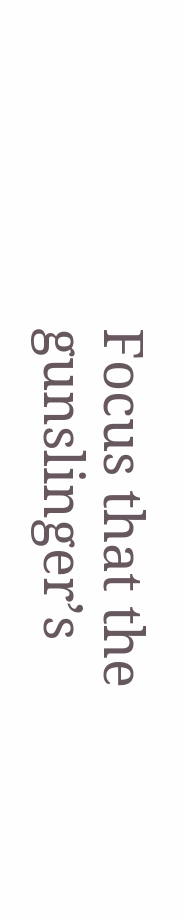Focus that the gunslinger’s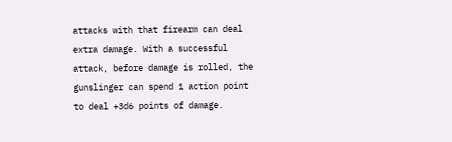attacks with that firearm can deal extra damage. With a successful attack, before damage is rolled, the gunslinger can spend 1 action point to deal +3d6 points of damage.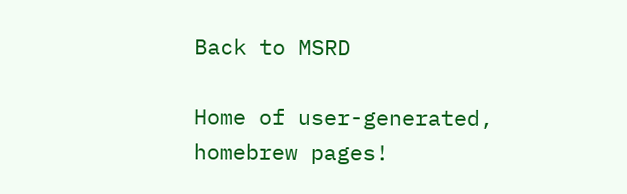Back to MSRD

Home of user-generated,
homebrew pages!